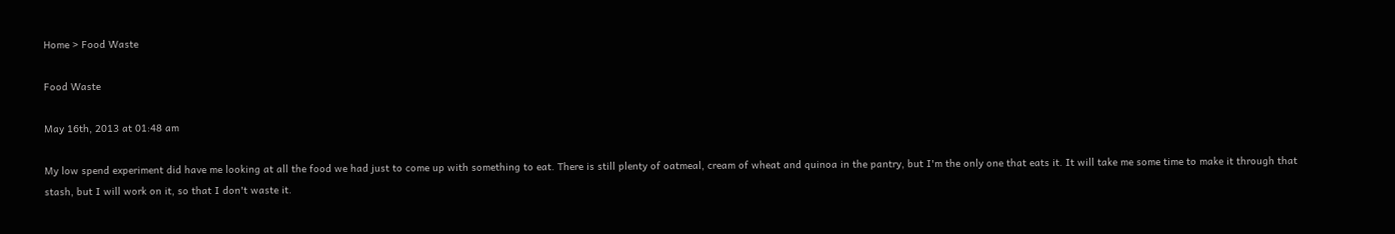Home > Food Waste

Food Waste

May 16th, 2013 at 01:48 am

My low spend experiment did have me looking at all the food we had just to come up with something to eat. There is still plenty of oatmeal, cream of wheat and quinoa in the pantry, but I'm the only one that eats it. It will take me some time to make it through that stash, but I will work on it, so that I don't waste it.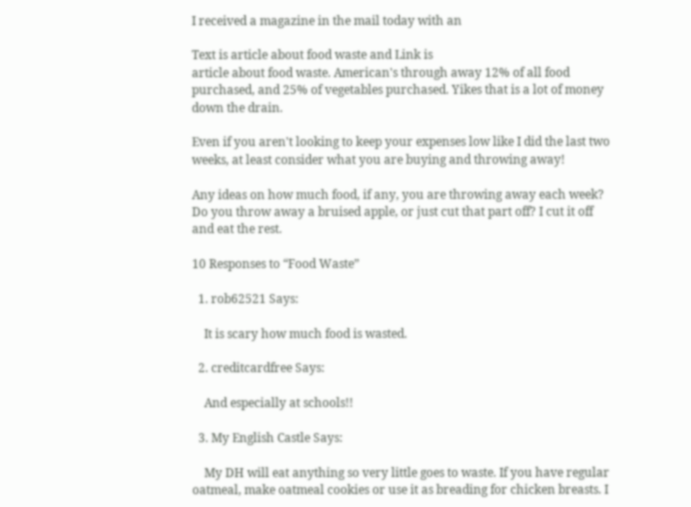I received a magazine in the mail today with an

Text is article about food waste and Link is
article about food waste. American's through away 12% of all food purchased, and 25% of vegetables purchased. Yikes that is a lot of money down the drain.

Even if you aren't looking to keep your expenses low like I did the last two weeks, at least consider what you are buying and throwing away!

Any ideas on how much food, if any, you are throwing away each week? Do you throw away a bruised apple, or just cut that part off? I cut it off and eat the rest.

10 Responses to “Food Waste”

  1. rob62521 Says:

    It is scary how much food is wasted.

  2. creditcardfree Says:

    And especially at schools!!

  3. My English Castle Says:

    My DH will eat anything so very little goes to waste. If you have regular oatmeal, make oatmeal cookies or use it as breading for chicken breasts. I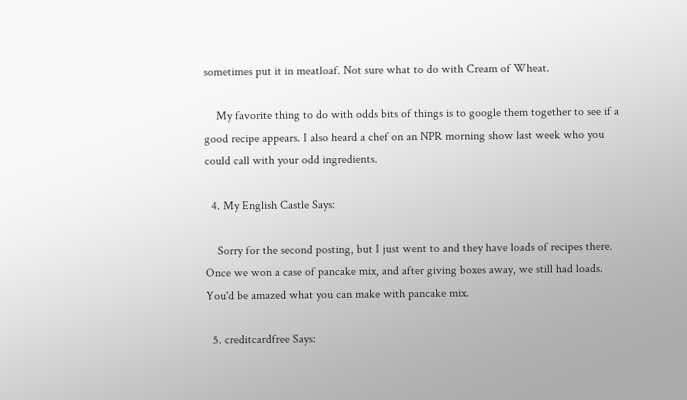sometimes put it in meatloaf. Not sure what to do with Cream of Wheat.

    My favorite thing to do with odds bits of things is to google them together to see if a good recipe appears. I also heard a chef on an NPR morning show last week who you could call with your odd ingredients.

  4. My English Castle Says:

    Sorry for the second posting, but I just went to and they have loads of recipes there. Once we won a case of pancake mix, and after giving boxes away, we still had loads. You'd be amazed what you can make with pancake mix.

  5. creditcardfree Says: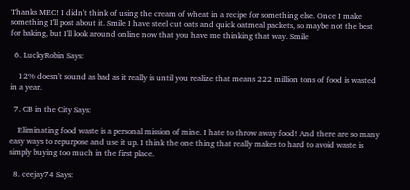Thanks MEC! I didn't think of using the cream of wheat in a recipe for something else. Once I make something I'll post about it. Smile I have steel cut oats and quick oatmeal packets, so maybe not the best for baking, but I'll look around online now that you have me thinking that way. Smile

  6. LuckyRobin Says:

    12% doesn't sound as bad as it really is until you realize that means 222 million tons of food is wasted in a year.

  7. CB in the City Says:

    Eliminating food waste is a personal mission of mine. I hate to throw away food! And there are so many easy ways to repurpose and use it up. I think the one thing that really makes to hard to avoid waste is simply buying too much in the first place.

  8. ceejay74 Says: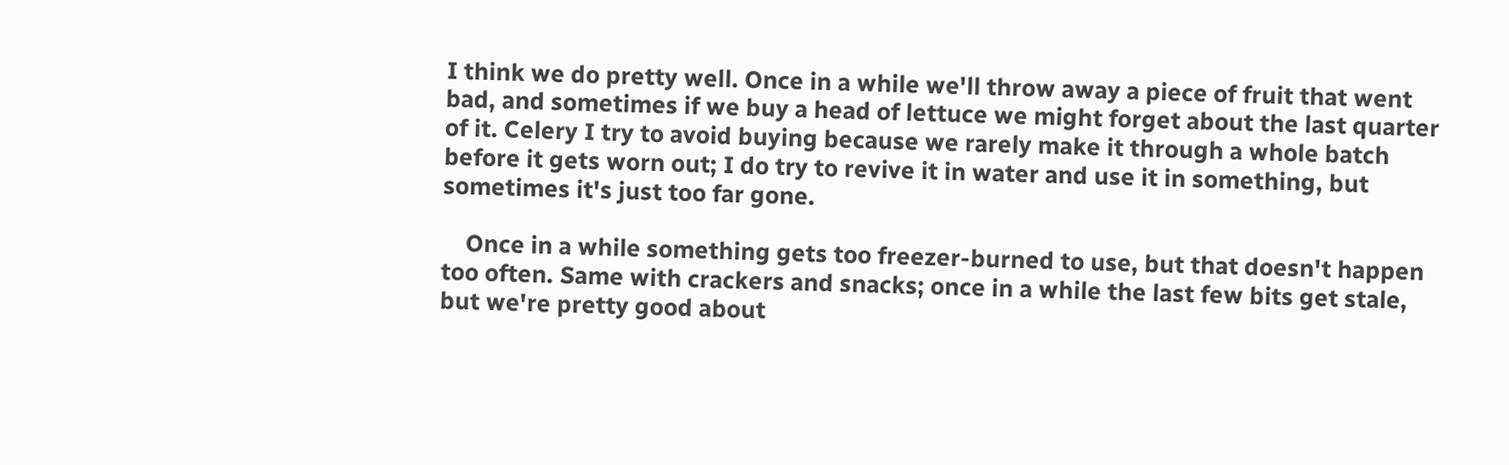I think we do pretty well. Once in a while we'll throw away a piece of fruit that went bad, and sometimes if we buy a head of lettuce we might forget about the last quarter of it. Celery I try to avoid buying because we rarely make it through a whole batch before it gets worn out; I do try to revive it in water and use it in something, but sometimes it's just too far gone.

    Once in a while something gets too freezer-burned to use, but that doesn't happen too often. Same with crackers and snacks; once in a while the last few bits get stale, but we're pretty good about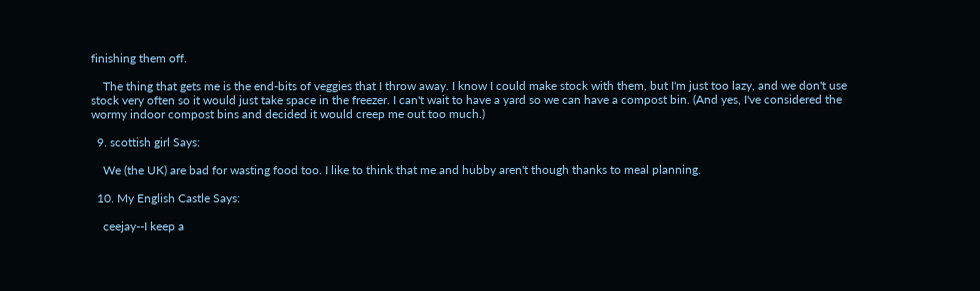finishing them off.

    The thing that gets me is the end-bits of veggies that I throw away. I know I could make stock with them, but I'm just too lazy, and we don't use stock very often so it would just take space in the freezer. I can't wait to have a yard so we can have a compost bin. (And yes, I've considered the wormy indoor compost bins and decided it would creep me out too much.)

  9. scottish girl Says:

    We (the UK) are bad for wasting food too. I like to think that me and hubby aren't though thanks to meal planning.

  10. My English Castle Says:

    ceejay--I keep a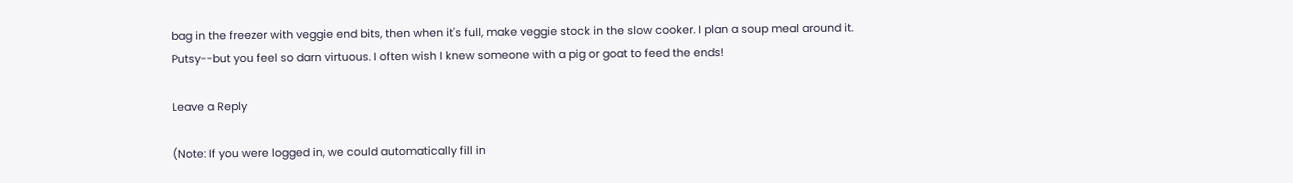bag in the freezer with veggie end bits, then when it's full, make veggie stock in the slow cooker. I plan a soup meal around it. Putsy--but you feel so darn virtuous. I often wish I knew someone with a pig or goat to feed the ends!

Leave a Reply

(Note: If you were logged in, we could automatically fill in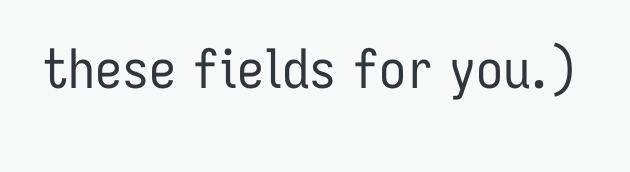these fields for you.)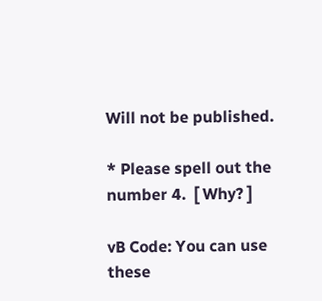Will not be published.

* Please spell out the number 4.  [ Why? ]

vB Code: You can use these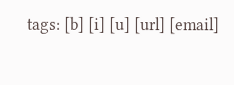tags: [b] [i] [u] [url] [email]